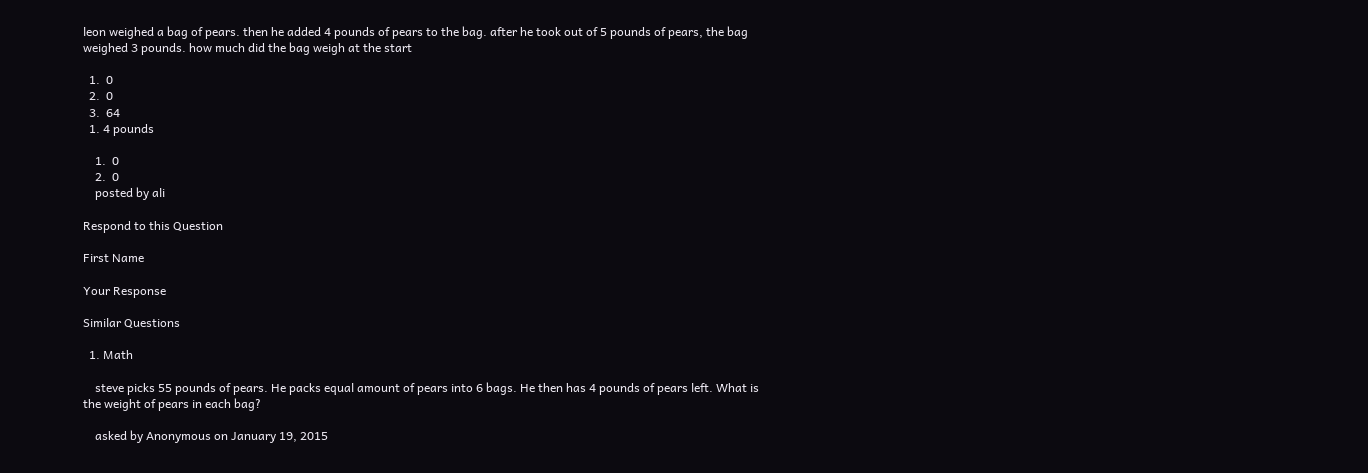leon weighed a bag of pears. then he added 4 pounds of pears to the bag. after he took out of 5 pounds of pears, the bag weighed 3 pounds. how much did the bag weigh at the start

  1.  0
  2.  0
  3.  64
  1. 4 pounds

    1.  0
    2.  0
    posted by ali

Respond to this Question

First Name

Your Response

Similar Questions

  1. Math

    steve picks 55 pounds of pears. He packs equal amount of pears into 6 bags. He then has 4 pounds of pears left. What is the weight of pears in each bag?

    asked by Anonymous on January 19, 2015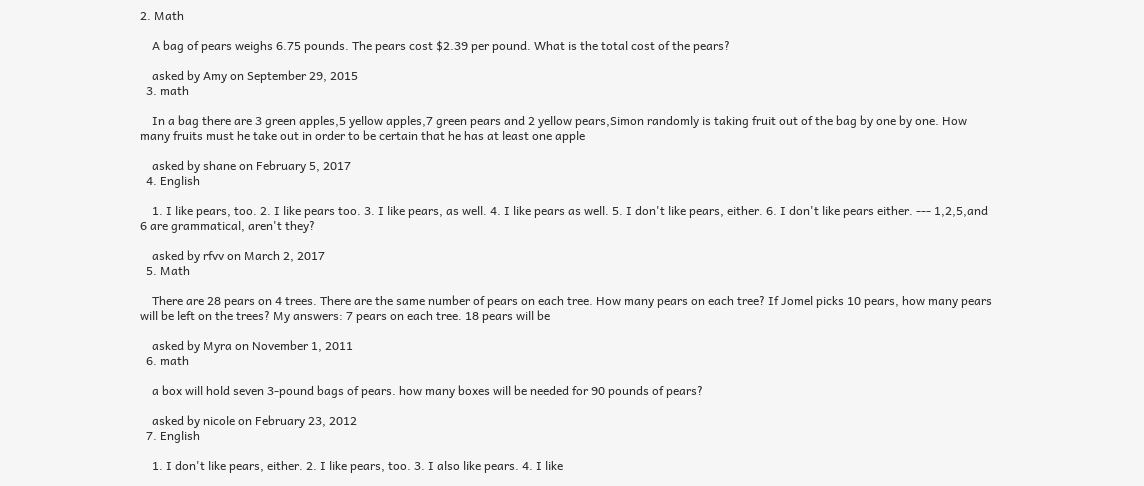2. Math

    A bag of pears weighs 6.75 pounds. The pears cost $2.39 per pound. What is the total cost of the pears?

    asked by Amy on September 29, 2015
  3. math

    In a bag there are 3 green apples,5 yellow apples,7 green pears and 2 yellow pears,Simon randomly is taking fruit out of the bag by one by one. How many fruits must he take out in order to be certain that he has at least one apple

    asked by shane on February 5, 2017
  4. English

    1. I like pears, too. 2. I like pears too. 3. I like pears, as well. 4. I like pears as well. 5. I don't like pears, either. 6. I don't like pears either. --- 1,2,5,and 6 are grammatical, aren't they?

    asked by rfvv on March 2, 2017
  5. Math

    There are 28 pears on 4 trees. There are the same number of pears on each tree. How many pears on each tree? If Jomel picks 10 pears, how many pears will be left on the trees? My answers: 7 pears on each tree. 18 pears will be

    asked by Myra on November 1, 2011
  6. math

    a box will hold seven 3-pound bags of pears. how many boxes will be needed for 90 pounds of pears?

    asked by nicole on February 23, 2012
  7. English

    1. I don't like pears, either. 2. I like pears, too. 3. I also like pears. 4. I like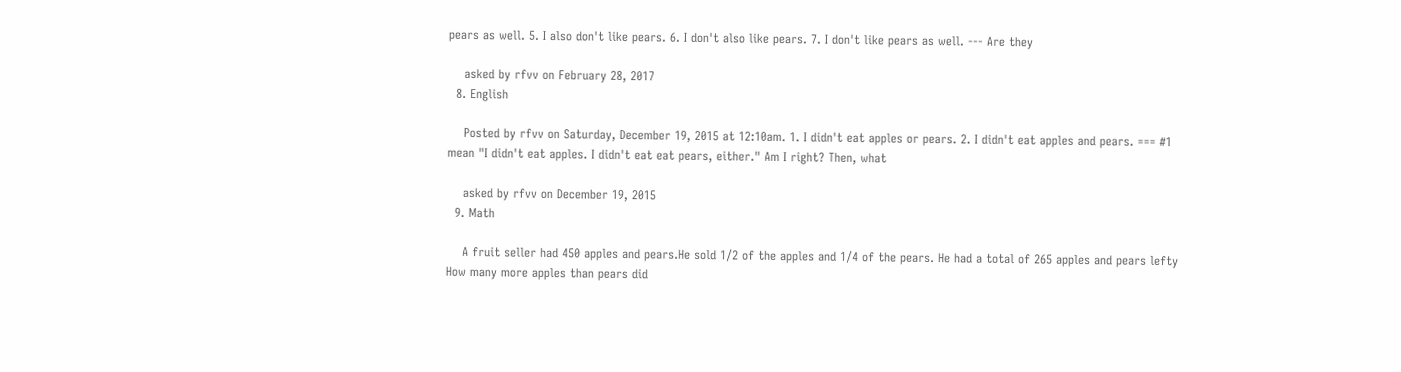pears as well. 5. I also don't like pears. 6. I don't also like pears. 7. I don't like pears as well. --- Are they

    asked by rfvv on February 28, 2017
  8. English

    Posted by rfvv on Saturday, December 19, 2015 at 12:10am. 1. I didn't eat apples or pears. 2. I didn't eat apples and pears. === #1 mean "I didn't eat apples. I didn't eat eat pears, either." Am I right? Then, what

    asked by rfvv on December 19, 2015
  9. Math

    A fruit seller had 450 apples and pears.He sold 1/2 of the apples and 1/4 of the pears. He had a total of 265 apples and pears lefty How many more apples than pears did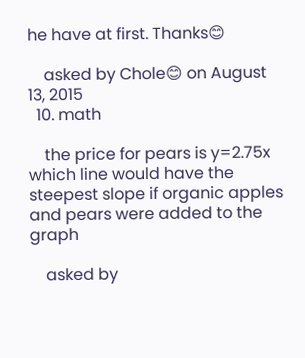he have at first. Thanks😊

    asked by Chole😊 on August 13, 2015
  10. math

    the price for pears is y=2.75x which line would have the steepest slope if organic apples and pears were added to the graph

    asked by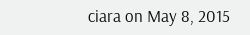ciara on May 8, 2015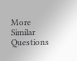More Similar Questions